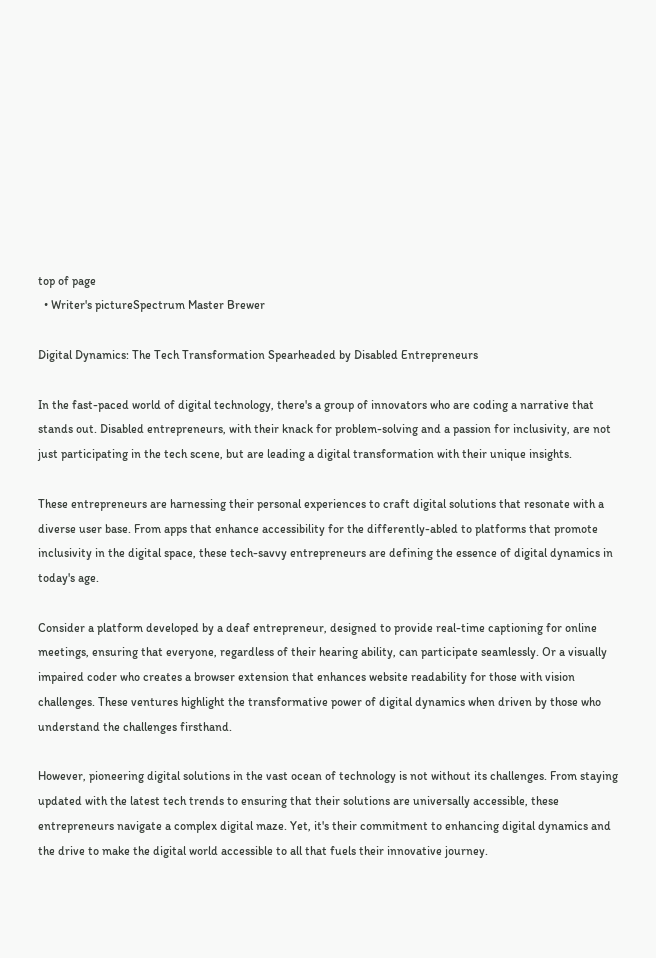top of page
  • Writer's pictureSpectrum Master Brewer

Digital Dynamics: The Tech Transformation Spearheaded by Disabled Entrepreneurs

In the fast-paced world of digital technology, there's a group of innovators who are coding a narrative that stands out. Disabled entrepreneurs, with their knack for problem-solving and a passion for inclusivity, are not just participating in the tech scene, but are leading a digital transformation with their unique insights.

These entrepreneurs are harnessing their personal experiences to craft digital solutions that resonate with a diverse user base. From apps that enhance accessibility for the differently-abled to platforms that promote inclusivity in the digital space, these tech-savvy entrepreneurs are defining the essence of digital dynamics in today's age.

Consider a platform developed by a deaf entrepreneur, designed to provide real-time captioning for online meetings, ensuring that everyone, regardless of their hearing ability, can participate seamlessly. Or a visually impaired coder who creates a browser extension that enhances website readability for those with vision challenges. These ventures highlight the transformative power of digital dynamics when driven by those who understand the challenges firsthand.

However, pioneering digital solutions in the vast ocean of technology is not without its challenges. From staying updated with the latest tech trends to ensuring that their solutions are universally accessible, these entrepreneurs navigate a complex digital maze. Yet, it's their commitment to enhancing digital dynamics and the drive to make the digital world accessible to all that fuels their innovative journey.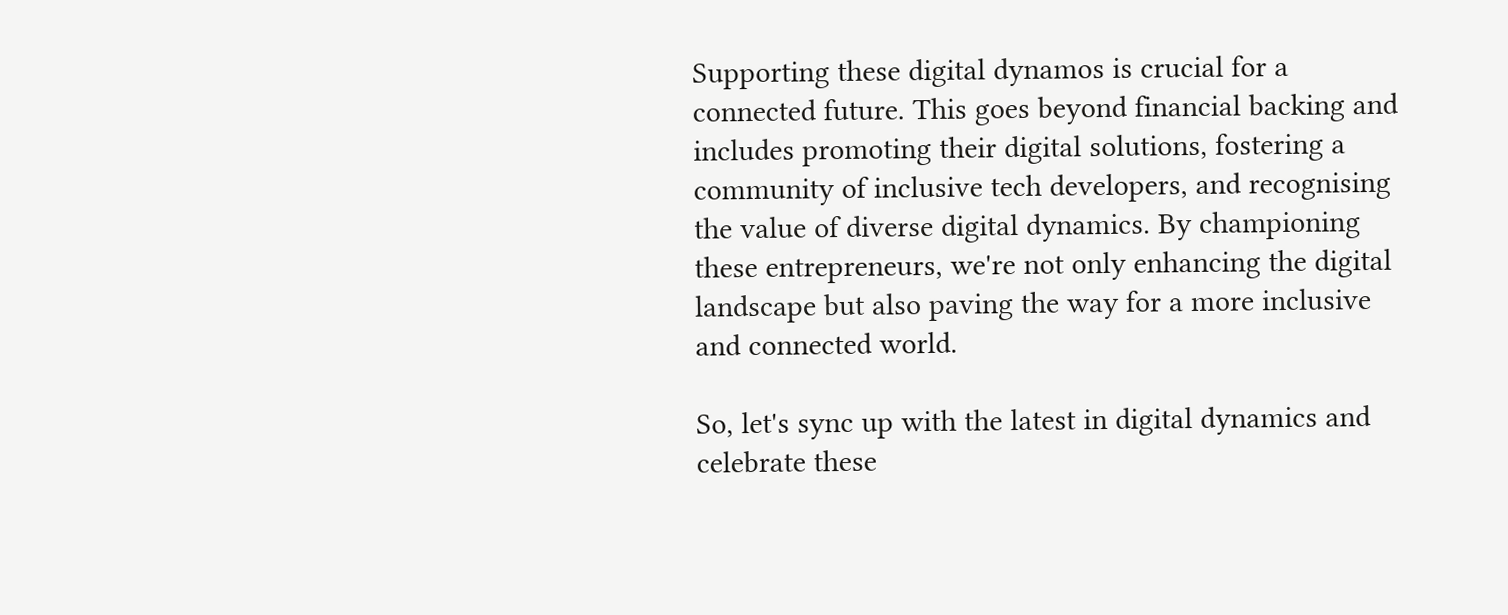Supporting these digital dynamos is crucial for a connected future. This goes beyond financial backing and includes promoting their digital solutions, fostering a community of inclusive tech developers, and recognising the value of diverse digital dynamics. By championing these entrepreneurs, we're not only enhancing the digital landscape but also paving the way for a more inclusive and connected world.

So, let's sync up with the latest in digital dynamics and celebrate these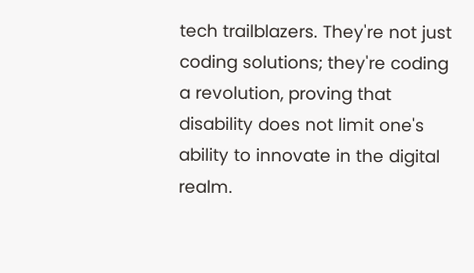tech trailblazers. They're not just coding solutions; they're coding a revolution, proving that disability does not limit one's ability to innovate in the digital realm.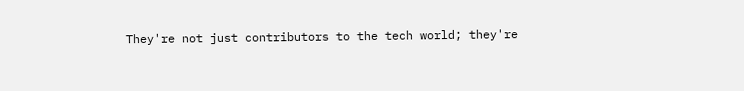They're not just contributors to the tech world; they're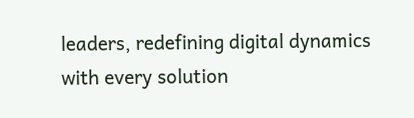leaders, redefining digital dynamics with every solution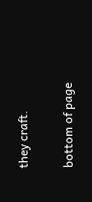they craft.


bottom of page